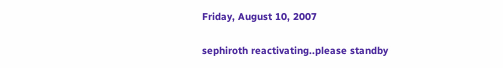Friday, August 10, 2007

sephiroth reactivating..please standby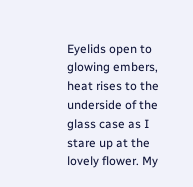Eyelids open to glowing embers, heat rises to the underside of the glass case as I stare up at the lovely flower. My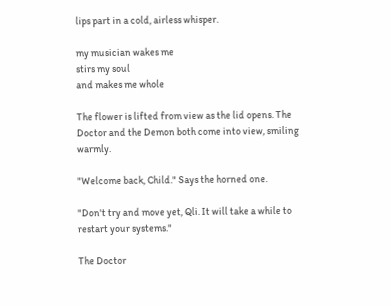lips part in a cold, airless whisper.

my musician wakes me
stirs my soul
and makes me whole

The flower is lifted from view as the lid opens. The Doctor and the Demon both come into view, smiling warmly.

"Welcome back, Child." Says the horned one.

"Don't try and move yet, Qli. It will take a while to restart your systems."

The Doctor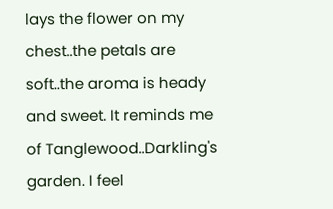lays the flower on my chest..the petals are soft..the aroma is heady and sweet. It reminds me of Tanglewood..Darkling's garden. I feel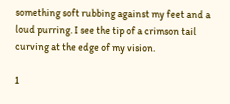something soft rubbing against my feet and a loud purring. I see the tip of a crimson tail curving at the edge of my vision.

1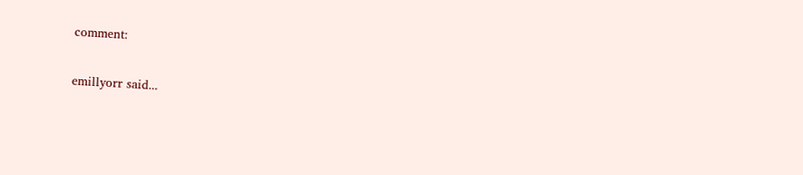comment:

emillyorr said...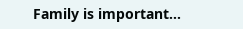Family is important...